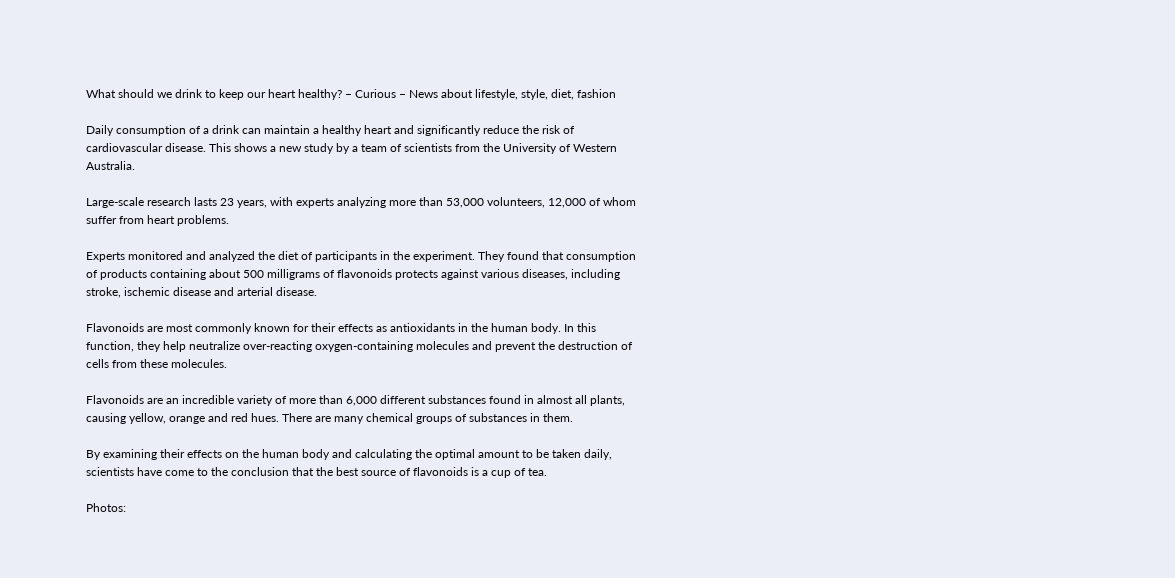What should we drink to keep our heart healthy? – Curious – News about lifestyle, style, diet, fashion

Daily consumption of a drink can maintain a healthy heart and significantly reduce the risk of cardiovascular disease. This shows a new study by a team of scientists from the University of Western Australia.

Large-scale research lasts 23 years, with experts analyzing more than 53,000 volunteers, 12,000 of whom suffer from heart problems.

Experts monitored and analyzed the diet of participants in the experiment. They found that consumption of products containing about 500 milligrams of flavonoids protects against various diseases, including stroke, ischemic disease and arterial disease.

Flavonoids are most commonly known for their effects as antioxidants in the human body. In this function, they help neutralize over-reacting oxygen-containing molecules and prevent the destruction of cells from these molecules.

Flavonoids are an incredible variety of more than 6,000 different substances found in almost all plants, causing yellow, orange and red hues. There are many chemical groups of substances in them.

By examining their effects on the human body and calculating the optimal amount to be taken daily, scientists have come to the conclusion that the best source of flavonoids is a cup of tea.

Photos: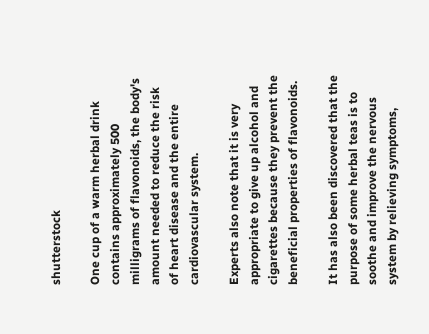shutterstock

One cup of a warm herbal drink contains approximately 500 milligrams of flavonoids, the body's amount needed to reduce the risk of heart disease and the entire cardiovascular system.

Experts also note that it is very appropriate to give up alcohol and cigarettes because they prevent the beneficial properties of flavonoids.

It has also been discovered that the purpose of some herbal teas is to soothe and improve the nervous system by relieving symptoms,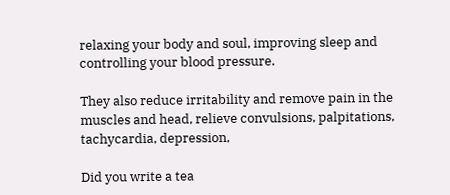relaxing your body and soul, improving sleep and controlling your blood pressure.

They also reduce irritability and remove pain in the muscles and head, relieve convulsions, palpitations, tachycardia, depression,

Did you write a tea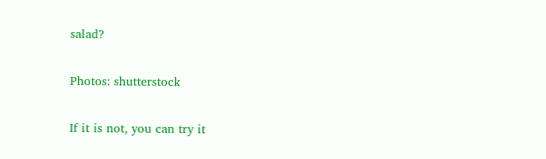salad?

Photos: shutterstock

If it is not, you can try it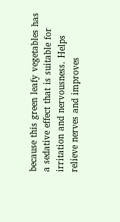because this green leafy vegetables has a sedative effect that is suitable for irritation and nervousness. Helps relieve nerves and improves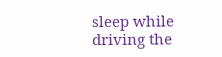sleep while driving the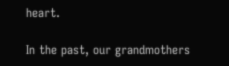heart.

In the past, our grandmothers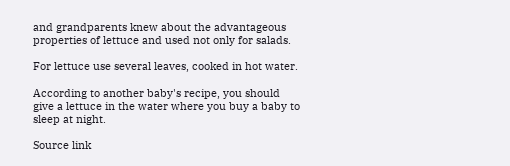and grandparents knew about the advantageous properties of lettuce and used not only for salads.

For lettuce use several leaves, cooked in hot water.

According to another baby's recipe, you should give a lettuce in the water where you buy a baby to sleep at night.

Source link